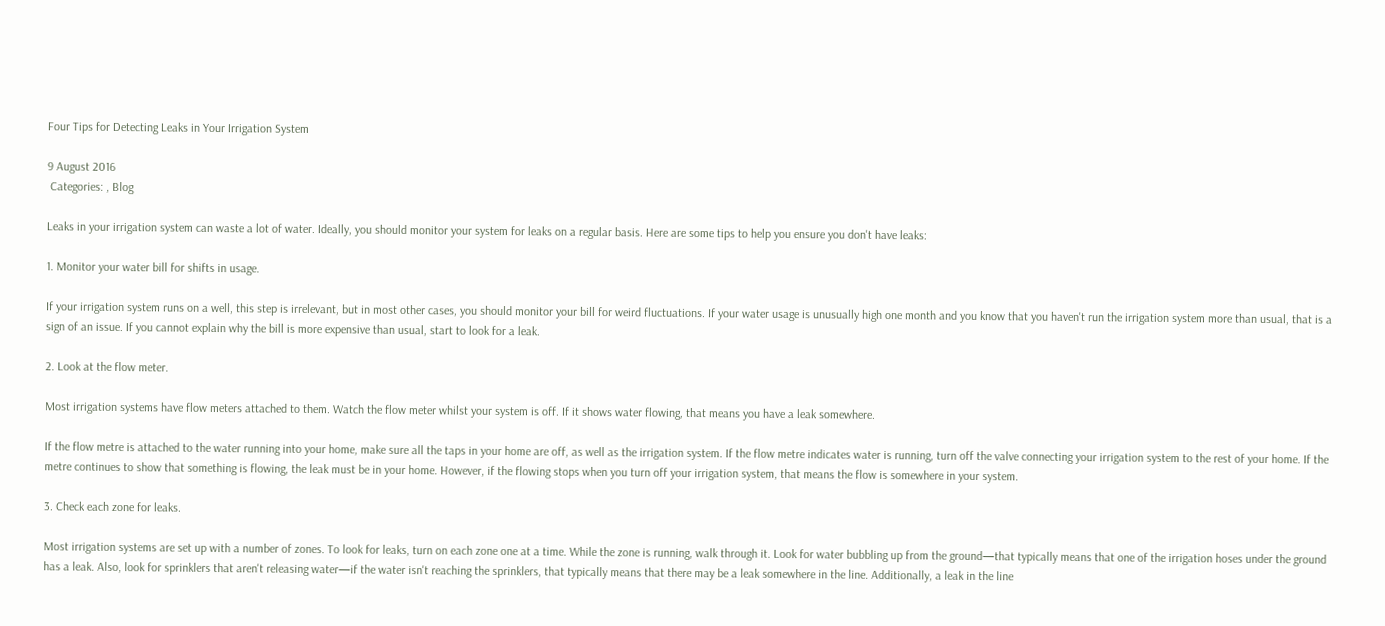Four Tips for Detecting Leaks in Your Irrigation System

9 August 2016
 Categories: , Blog

Leaks in your irrigation system can waste a lot of water. Ideally, you should monitor your system for leaks on a regular basis. Here are some tips to help you ensure you don't have leaks:

1. Monitor your water bill for shifts in usage.

If your irrigation system runs on a well, this step is irrelevant, but in most other cases, you should monitor your bill for weird fluctuations. If your water usage is unusually high one month and you know that you haven't run the irrigation system more than usual, that is a sign of an issue. If you cannot explain why the bill is more expensive than usual, start to look for a leak.

2. Look at the flow meter.

Most irrigation systems have flow meters attached to them. Watch the flow meter whilst your system is off. If it shows water flowing, that means you have a leak somewhere.

If the flow metre is attached to the water running into your home, make sure all the taps in your home are off, as well as the irrigation system. If the flow metre indicates water is running, turn off the valve connecting your irrigation system to the rest of your home. If the metre continues to show that something is flowing, the leak must be in your home. However, if the flowing stops when you turn off your irrigation system, that means the flow is somewhere in your system.

3. Check each zone for leaks.

Most irrigation systems are set up with a number of zones. To look for leaks, turn on each zone one at a time. While the zone is running, walk through it. Look for water bubbling up from the ground—that typically means that one of the irrigation hoses under the ground has a leak. Also, look for sprinklers that aren't releasing water—if the water isn't reaching the sprinklers, that typically means that there may be a leak somewhere in the line. Additionally, a leak in the line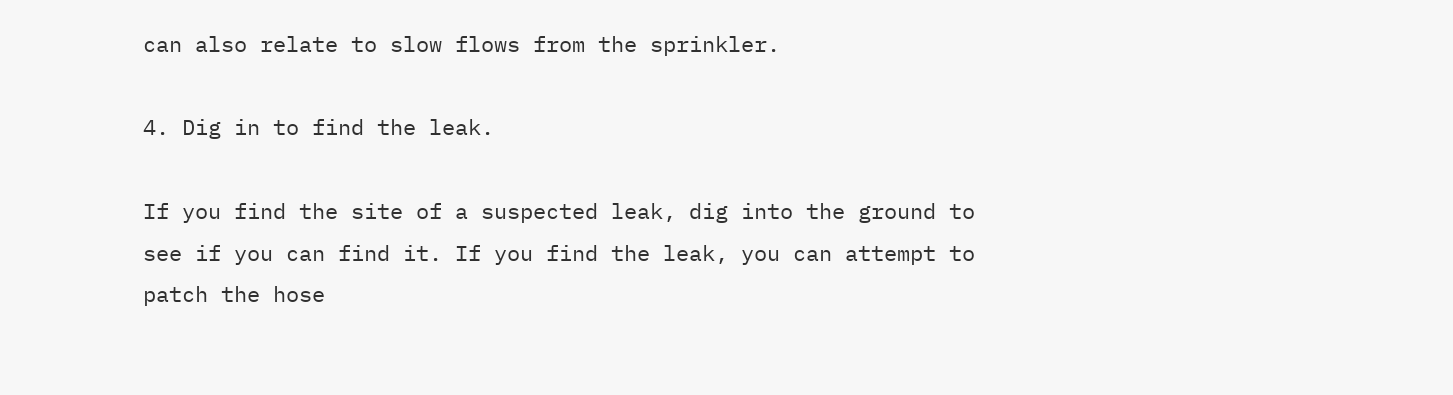can also relate to slow flows from the sprinkler.

4. Dig in to find the leak.

If you find the site of a suspected leak, dig into the ground to see if you can find it. If you find the leak, you can attempt to patch the hose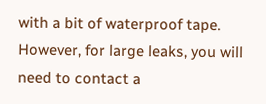with a bit of waterproof tape. However, for large leaks, you will need to contact a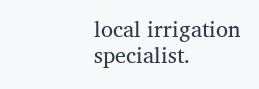local irrigation specialist.